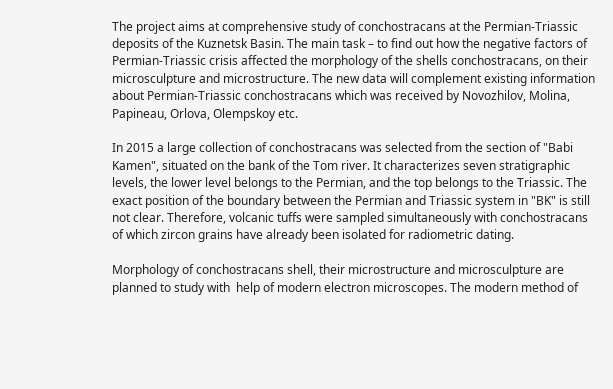The project aims at comprehensive study of conchostracans at the Permian-Triassic deposits of the Kuznetsk Basin. The main task – to find out how the negative factors of Permian-Triassic crisis affected the morphology of the shells conchostracans, on their microsculpture and microstructure. The new data will complement existing information about Permian-Triassic conchostracans which was received by Novozhilov, Molina, Papineau, Orlova, Olempskoy etс.

In 2015 a large collection of conchostracans was selected from the section of "Babi Kamen", situated on the bank of the Tom river. It characterizes seven stratigraphic levels, the lower level belongs to the Permian, and the top belongs to the Triassic. The exact position of the boundary between the Permian and Triassic system in "BK" is still not clear. Therefore, volcanic tuffs were sampled simultaneously with conchostracans of which zircon grains have already been isolated for radiometric dating.

Morphology of conchostracans shell, their microstructure and microsculpture are planned to study with  help of modern electron microscopes. The modern method of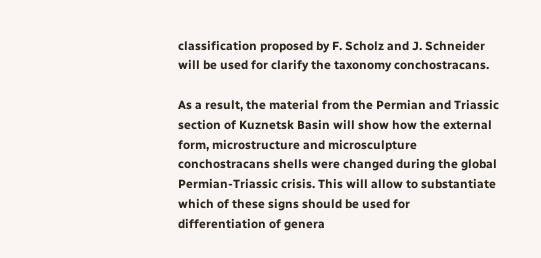classification proposed by F. Scholz and J. Schneider will be used for clarify the taxonomy conchostracans.

As a result, the material from the Permian and Triassic section of Kuznetsk Basin will show how the external form, microstructure and microsculpture conchostracans shells were changed during the global Permian-Triassic crisis. This will allow to substantiate which of these signs should be used for differentiation of genera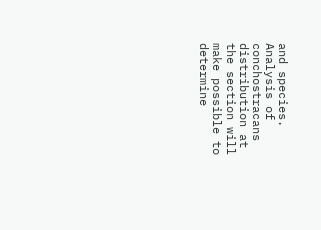and species. Analysis of conchostracans distribution at the section will make possible to determine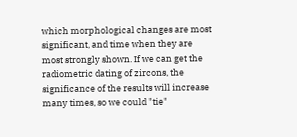which morphological changes are most significant, and time when they are most strongly shown. If we can get the radiometric dating of zircons, the significance of the results will increase many times, so we could "tie"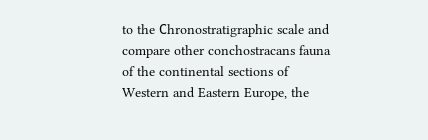to the Сhronostratigraphic scale and compare other conchostracans fauna of the continental sections of Western and Eastern Europe, the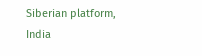Siberian platform, India